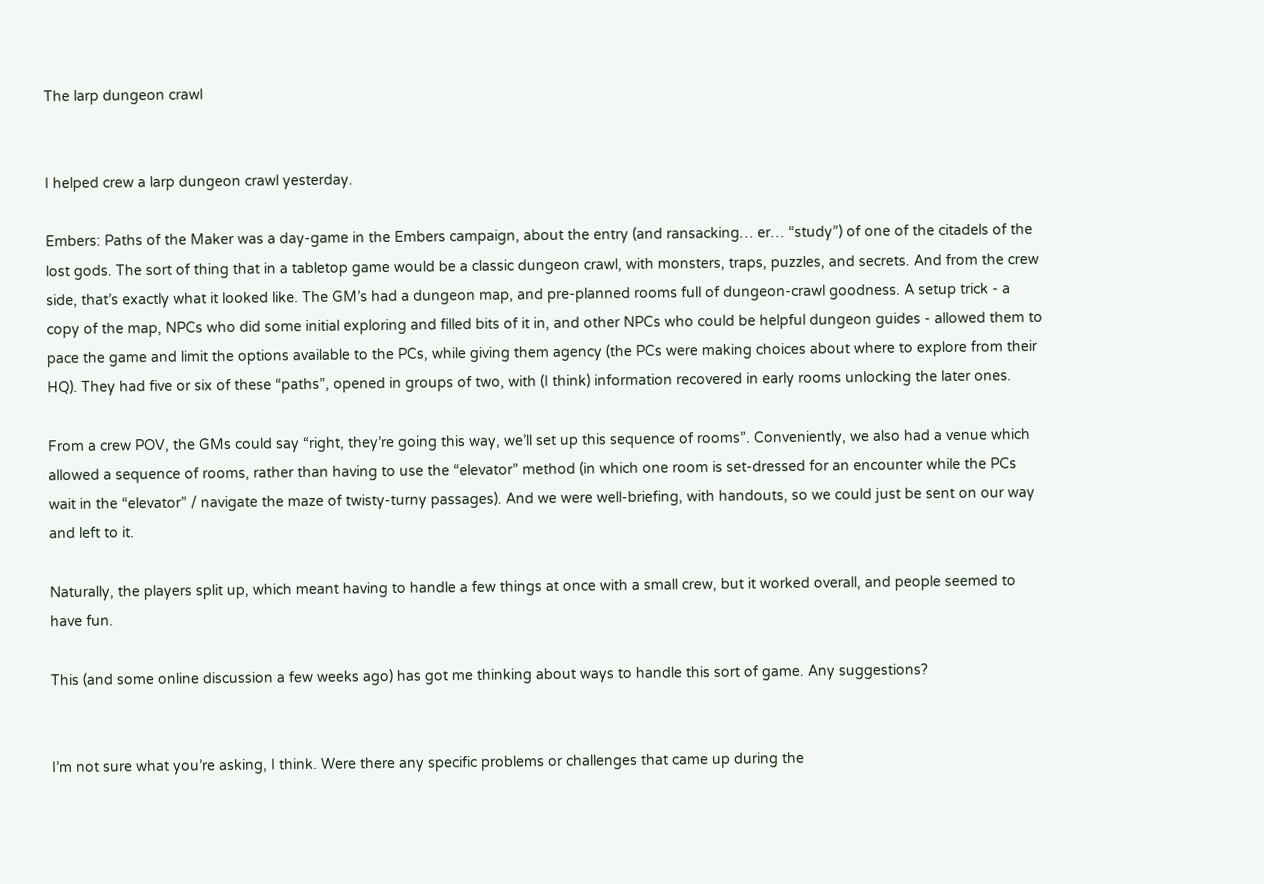The larp dungeon crawl


I helped crew a larp dungeon crawl yesterday.

Embers: Paths of the Maker was a day-game in the Embers campaign, about the entry (and ransacking… er… “study”) of one of the citadels of the lost gods. The sort of thing that in a tabletop game would be a classic dungeon crawl, with monsters, traps, puzzles, and secrets. And from the crew side, that’s exactly what it looked like. The GM’s had a dungeon map, and pre-planned rooms full of dungeon-crawl goodness. A setup trick - a copy of the map, NPCs who did some initial exploring and filled bits of it in, and other NPCs who could be helpful dungeon guides - allowed them to pace the game and limit the options available to the PCs, while giving them agency (the PCs were making choices about where to explore from their HQ). They had five or six of these “paths”, opened in groups of two, with (I think) information recovered in early rooms unlocking the later ones.

From a crew POV, the GMs could say “right, they’re going this way, we’ll set up this sequence of rooms”. Conveniently, we also had a venue which allowed a sequence of rooms, rather than having to use the “elevator” method (in which one room is set-dressed for an encounter while the PCs wait in the “elevator” / navigate the maze of twisty-turny passages). And we were well-briefing, with handouts, so we could just be sent on our way and left to it.

Naturally, the players split up, which meant having to handle a few things at once with a small crew, but it worked overall, and people seemed to have fun.

This (and some online discussion a few weeks ago) has got me thinking about ways to handle this sort of game. Any suggestions?


I’m not sure what you’re asking, I think. Were there any specific problems or challenges that came up during the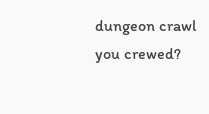dungeon crawl you crewed?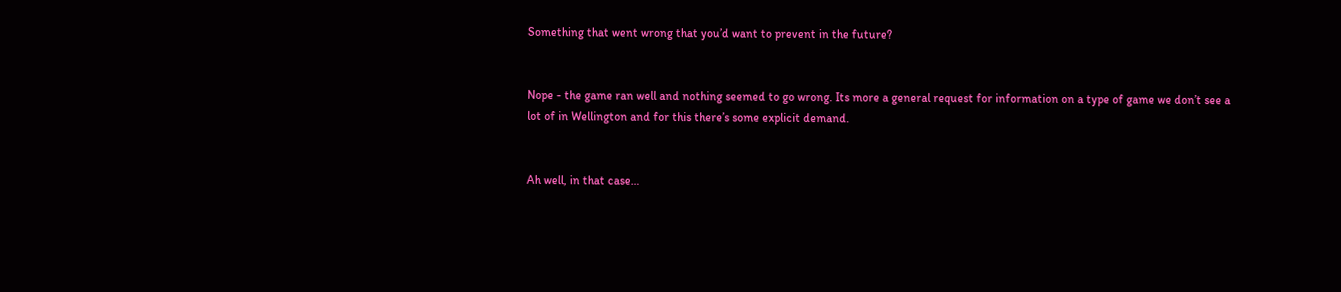Something that went wrong that you’d want to prevent in the future?


Nope - the game ran well and nothing seemed to go wrong. Its more a general request for information on a type of game we don’t see a lot of in Wellington and for this there’s some explicit demand.


Ah well, in that case…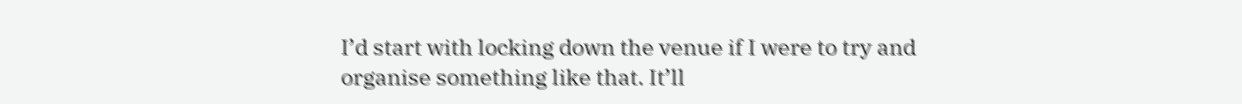I’d start with locking down the venue if I were to try and organise something like that. It’ll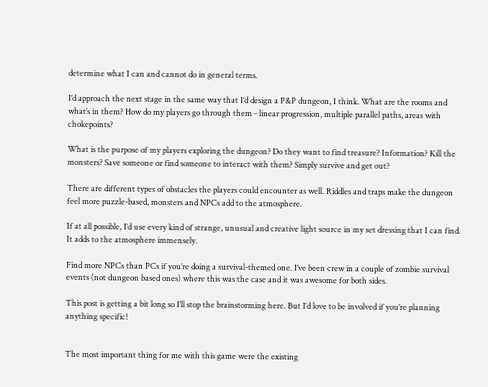determine what I can and cannot do in general terms.

I’d approach the next stage in the same way that I’d design a P&P dungeon, I think. What are the rooms and what’s in them? How do my players go through them - linear progression, multiple parallel paths, areas with chokepoints?

What is the purpose of my players exploring the dungeon? Do they want to find treasure? Information? Kill the monsters? Save someone or find someone to interact with them? Simply survive and get out?

There are different types of obstacles the players could encounter as well. Riddles and traps make the dungeon feel more puzzle-based, monsters and NPCs add to the atmosphere.

If at all possible, I’d use every kind of strange, unusual and creative light source in my set dressing that I can find. It adds to the atmosphere immensely.

Find more NPCs than PCs if you’re doing a survival-themed one. I’ve been crew in a couple of zombie survival events (not dungeon based ones) where this was the case and it was awesome for both sides.

This post is getting a bit long so I’ll stop the brainstorming here. But I’d love to be involved if you’re planning anything specific!


The most important thing for me with this game were the existing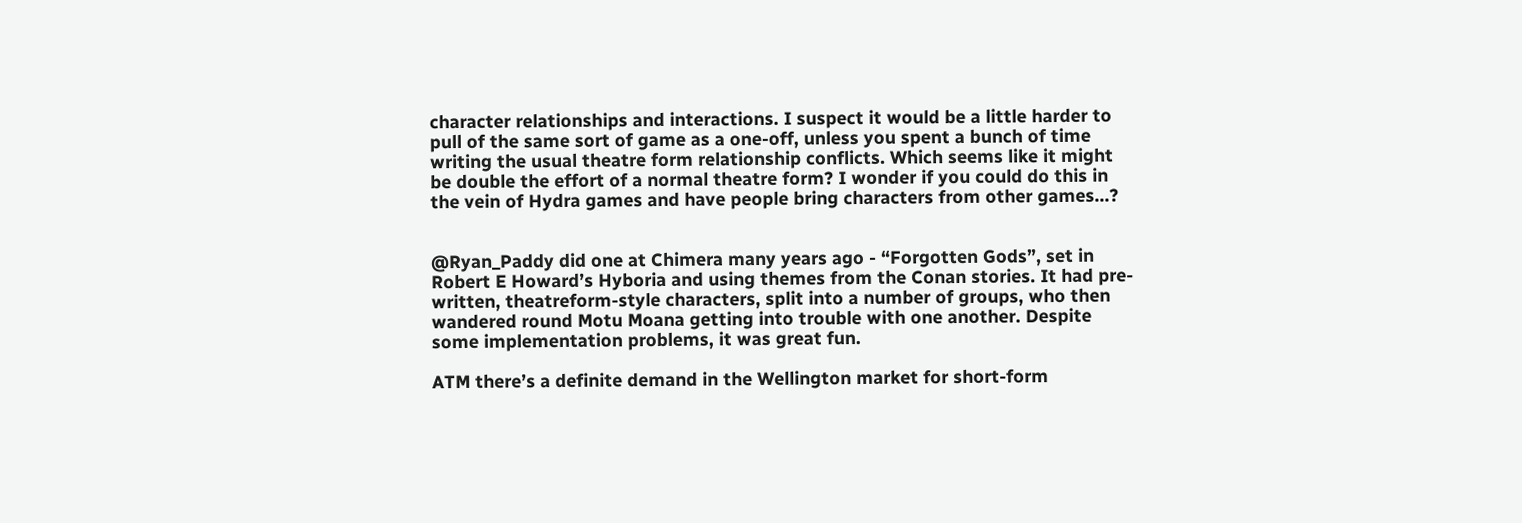character relationships and interactions. I suspect it would be a little harder to pull of the same sort of game as a one-off, unless you spent a bunch of time writing the usual theatre form relationship conflicts. Which seems like it might be double the effort of a normal theatre form? I wonder if you could do this in the vein of Hydra games and have people bring characters from other games…?


@Ryan_Paddy did one at Chimera many years ago - “Forgotten Gods”, set in Robert E Howard’s Hyboria and using themes from the Conan stories. It had pre-written, theatreform-style characters, split into a number of groups, who then wandered round Motu Moana getting into trouble with one another. Despite some implementation problems, it was great fun.

ATM there’s a definite demand in the Wellington market for short-form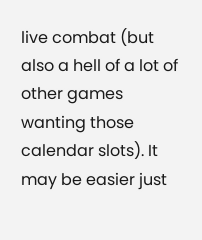live combat (but also a hell of a lot of other games wanting those calendar slots). It may be easier just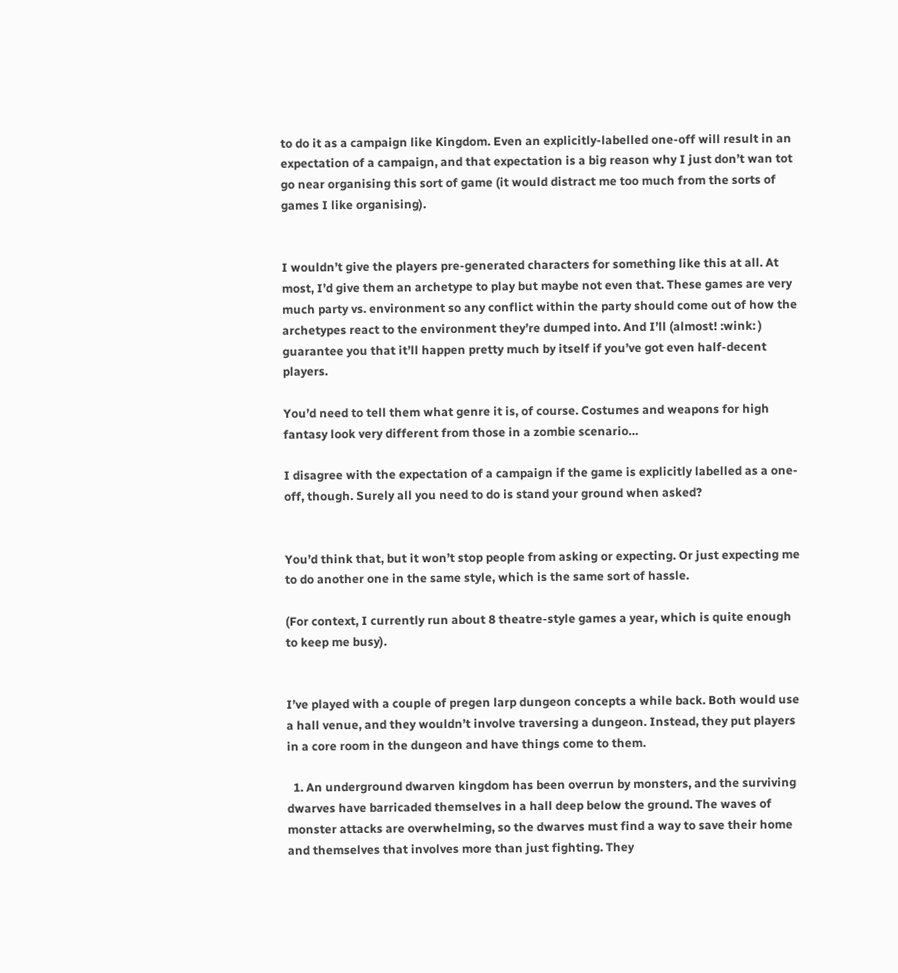to do it as a campaign like Kingdom. Even an explicitly-labelled one-off will result in an expectation of a campaign, and that expectation is a big reason why I just don’t wan tot go near organising this sort of game (it would distract me too much from the sorts of games I like organising).


I wouldn’t give the players pre-generated characters for something like this at all. At most, I’d give them an archetype to play but maybe not even that. These games are very much party vs. environment so any conflict within the party should come out of how the archetypes react to the environment they’re dumped into. And I’ll (almost! :wink: ) guarantee you that it’ll happen pretty much by itself if you’ve got even half-decent players.

You’d need to tell them what genre it is, of course. Costumes and weapons for high fantasy look very different from those in a zombie scenario…

I disagree with the expectation of a campaign if the game is explicitly labelled as a one-off, though. Surely all you need to do is stand your ground when asked?


You’d think that, but it won’t stop people from asking or expecting. Or just expecting me to do another one in the same style, which is the same sort of hassle.

(For context, I currently run about 8 theatre-style games a year, which is quite enough to keep me busy).


I’ve played with a couple of pregen larp dungeon concepts a while back. Both would use a hall venue, and they wouldn’t involve traversing a dungeon. Instead, they put players in a core room in the dungeon and have things come to them.

  1. An underground dwarven kingdom has been overrun by monsters, and the surviving dwarves have barricaded themselves in a hall deep below the ground. The waves of monster attacks are overwhelming, so the dwarves must find a way to save their home and themselves that involves more than just fighting. They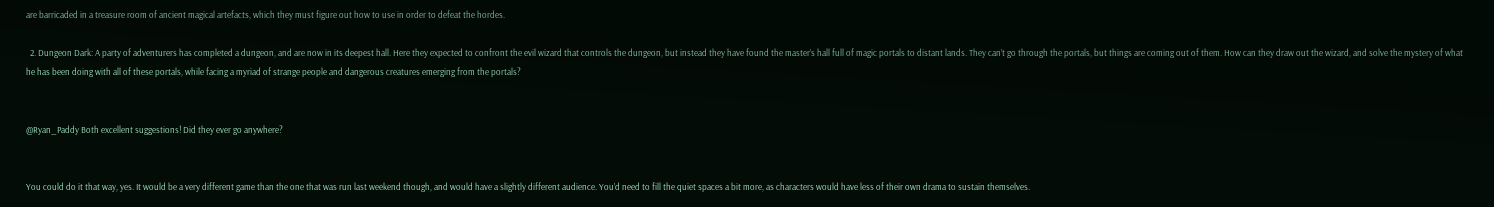are barricaded in a treasure room of ancient magical artefacts, which they must figure out how to use in order to defeat the hordes.

  2. Dungeon Dark: A party of adventurers has completed a dungeon, and are now in its deepest hall. Here they expected to confront the evil wizard that controls the dungeon, but instead they have found the master’s hall full of magic portals to distant lands. They can’t go through the portals, but things are coming out of them. How can they draw out the wizard, and solve the mystery of what he has been doing with all of these portals, while facing a myriad of strange people and dangerous creatures emerging from the portals?


@Ryan_Paddy Both excellent suggestions! Did they ever go anywhere?


You could do it that way, yes. It would be a very different game than the one that was run last weekend though, and would have a slightly different audience. You’d need to fill the quiet spaces a bit more, as characters would have less of their own drama to sustain themselves.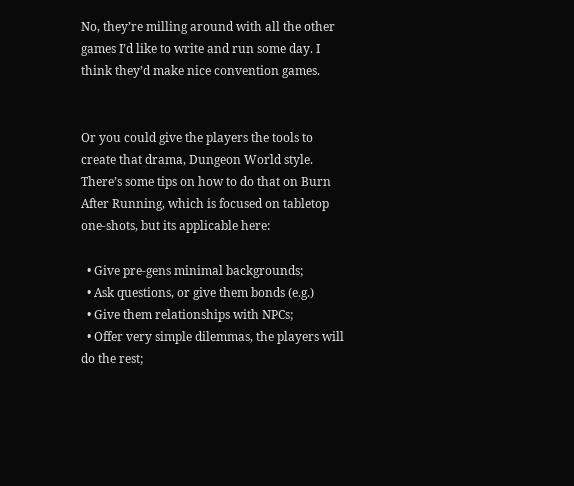No, they’re milling around with all the other games I’d like to write and run some day. I think they’d make nice convention games.


Or you could give the players the tools to create that drama, Dungeon World style. There’s some tips on how to do that on Burn After Running, which is focused on tabletop one-shots, but its applicable here:

  • Give pre-gens minimal backgrounds;
  • Ask questions, or give them bonds (e.g.)
  • Give them relationships with NPCs;
  • Offer very simple dilemmas, the players will do the rest;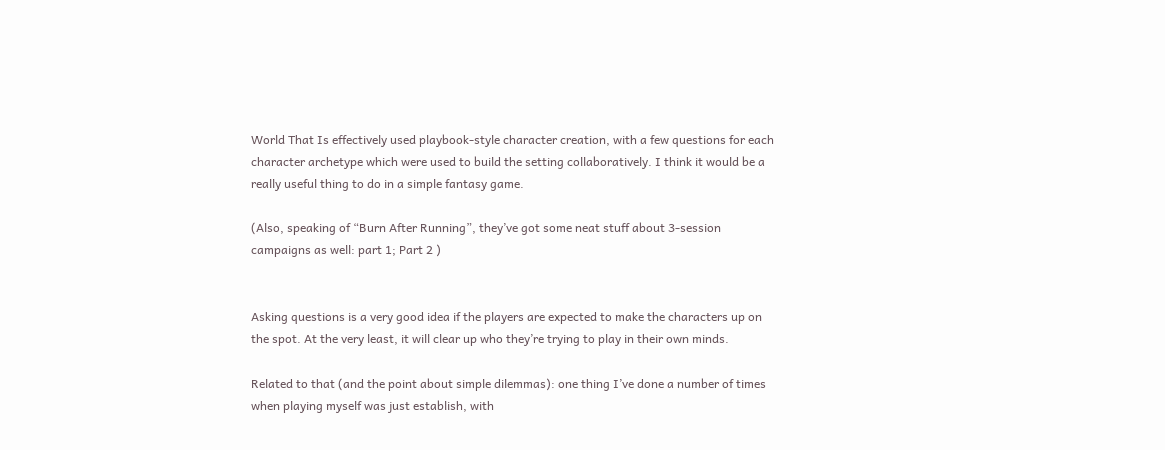World That Is effectively used playbook-style character creation, with a few questions for each character archetype which were used to build the setting collaboratively. I think it would be a really useful thing to do in a simple fantasy game.

(Also, speaking of “Burn After Running”, they’ve got some neat stuff about 3-session campaigns as well: part 1; Part 2 )


Asking questions is a very good idea if the players are expected to make the characters up on the spot. At the very least, it will clear up who they’re trying to play in their own minds.

Related to that (and the point about simple dilemmas): one thing I’ve done a number of times when playing myself was just establish, with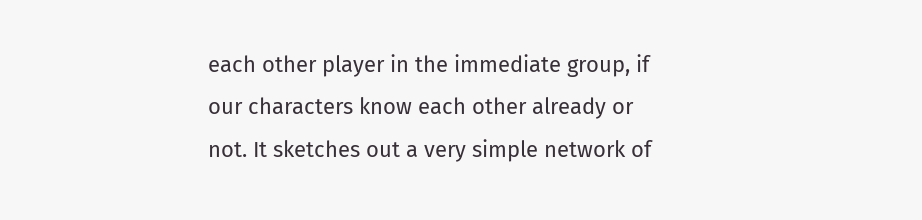each other player in the immediate group, if our characters know each other already or not. It sketches out a very simple network of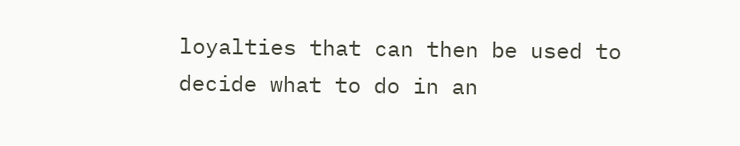loyalties that can then be used to decide what to do in an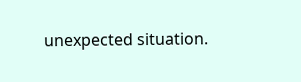unexpected situation.